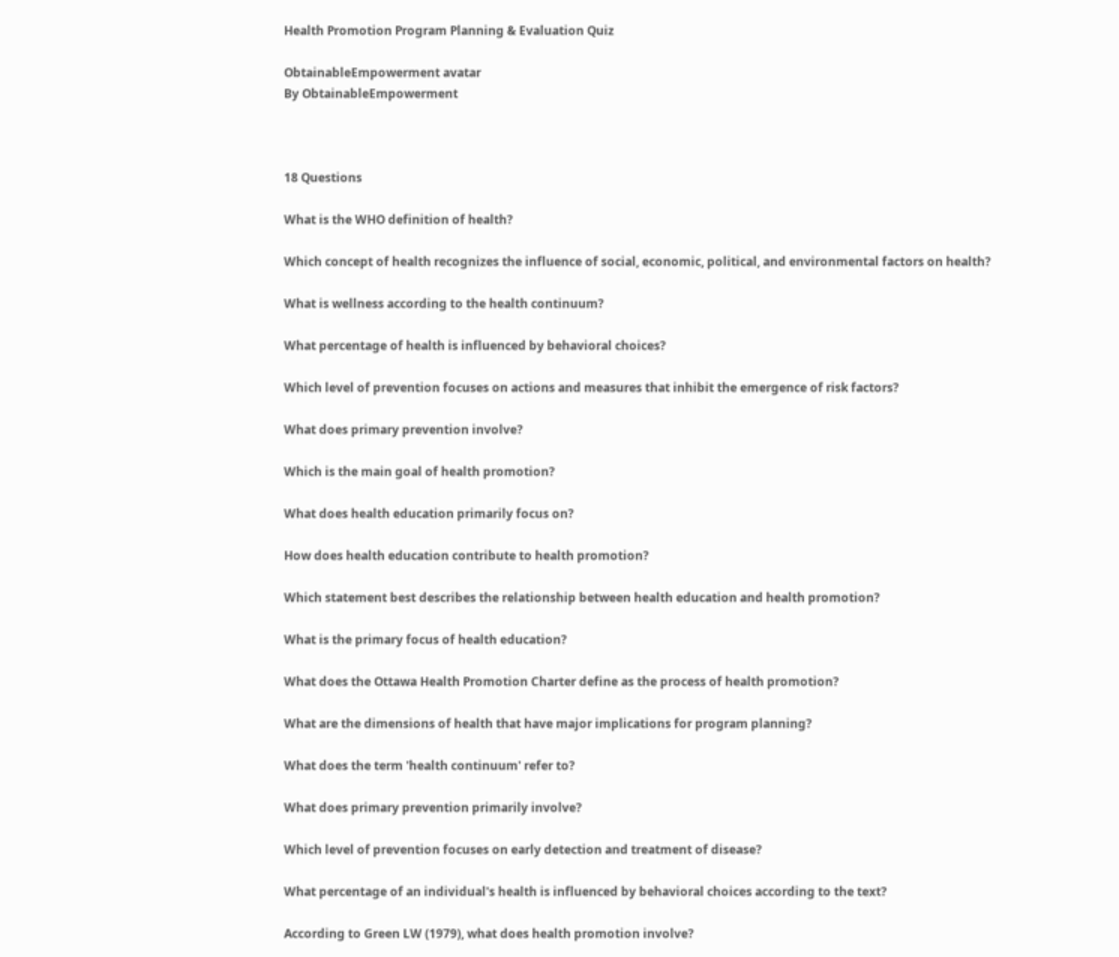Health Promotion Program Planning & Evaluation Quiz

ObtainableEmpowerment avatar
By ObtainableEmpowerment



18 Questions

What is the WHO definition of health?

Which concept of health recognizes the influence of social, economic, political, and environmental factors on health?

What is wellness according to the health continuum?

What percentage of health is influenced by behavioral choices?

Which level of prevention focuses on actions and measures that inhibit the emergence of risk factors?

What does primary prevention involve?

Which is the main goal of health promotion?

What does health education primarily focus on?

How does health education contribute to health promotion?

Which statement best describes the relationship between health education and health promotion?

What is the primary focus of health education?

What does the Ottawa Health Promotion Charter define as the process of health promotion?

What are the dimensions of health that have major implications for program planning?

What does the term 'health continuum' refer to?

What does primary prevention primarily involve?

Which level of prevention focuses on early detection and treatment of disease?

What percentage of an individual's health is influenced by behavioral choices according to the text?

According to Green LW (1979), what does health promotion involve?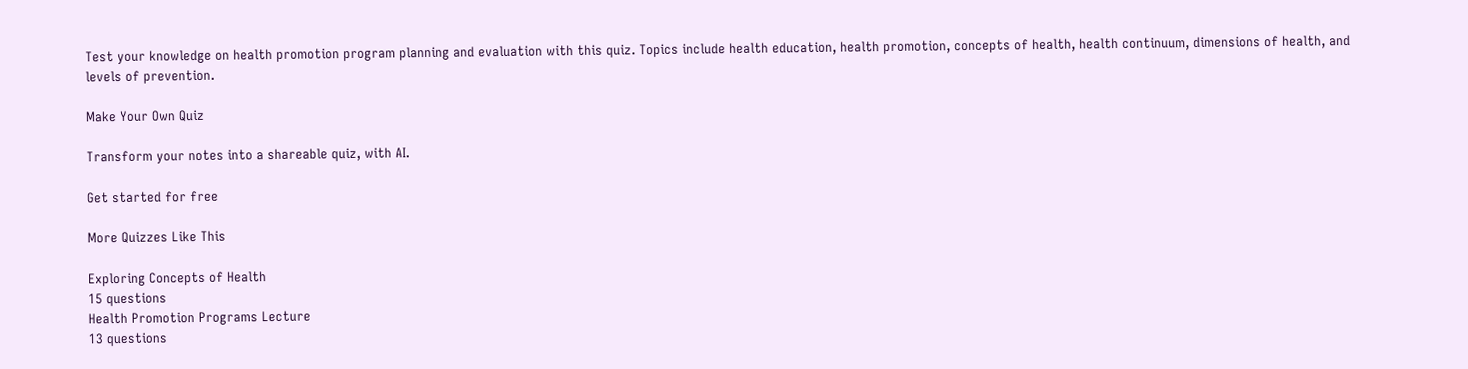Test your knowledge on health promotion program planning and evaluation with this quiz. Topics include health education, health promotion, concepts of health, health continuum, dimensions of health, and levels of prevention.

Make Your Own Quiz

Transform your notes into a shareable quiz, with AI.

Get started for free

More Quizzes Like This

Exploring Concepts of Health
15 questions
Health Promotion Programs Lecture
13 questions